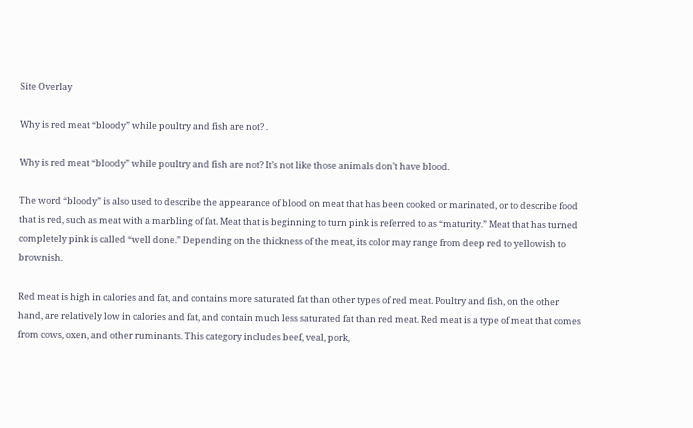Site Overlay

Why is red meat “bloody” while poultry and fish are not? .

Why is red meat “bloody” while poultry and fish are not? It’s not like those animals don’t have blood.

The word “bloody” is also used to describe the appearance of blood on meat that has been cooked or marinated, or to describe food that is red, such as meat with a marbling of fat. Meat that is beginning to turn pink is referred to as “maturity.” Meat that has turned completely pink is called “well done.” Depending on the thickness of the meat, its color may range from deep red to yellowish to brownish.

Red meat is high in calories and fat, and contains more saturated fat than other types of red meat. Poultry and fish, on the other hand, are relatively low in calories and fat, and contain much less saturated fat than red meat. Red meat is a type of meat that comes from cows, oxen, and other ruminants. This category includes beef, veal, pork,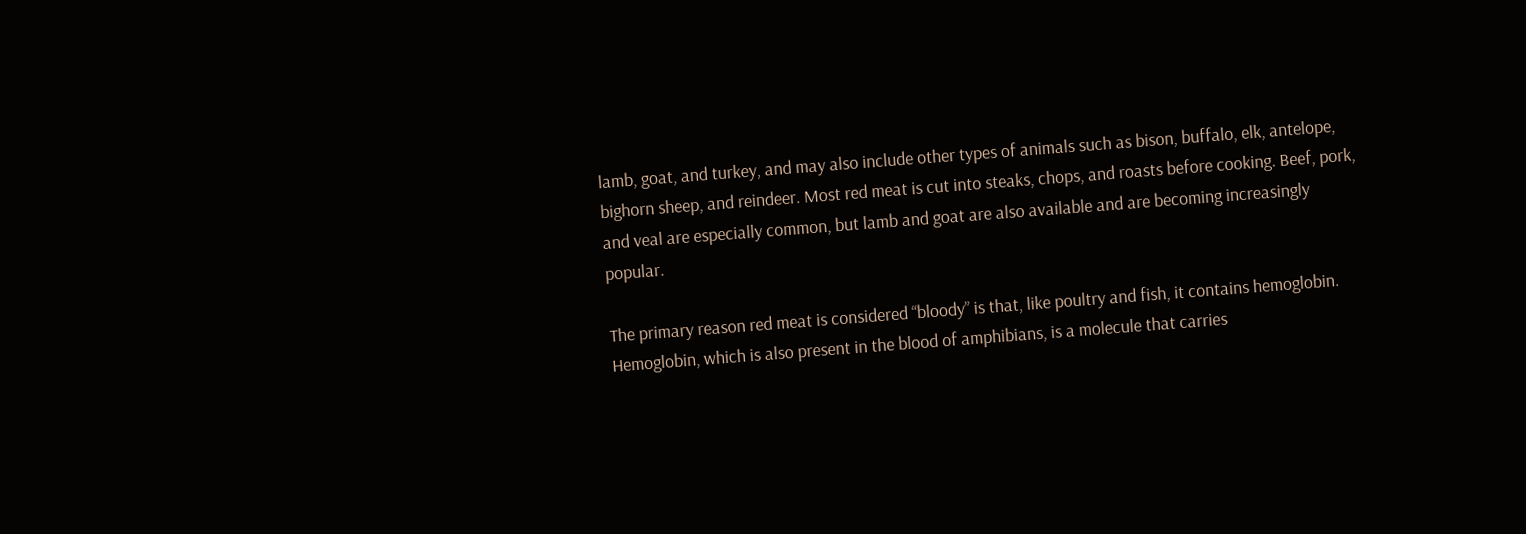lamb, goat, and turkey, and may also include other types of animals such as bison, buffalo, elk, antelope, bighorn sheep, and reindeer. Most red meat is cut into steaks, chops, and roasts before cooking. Beef, pork, and veal are especially common, but lamb and goat are also available and are becoming increasingly popular.

The primary reason red meat is considered “bloody” is that, like poultry and fish, it contains hemoglobin. Hemoglobin, which is also present in the blood of amphibians, is a molecule that carries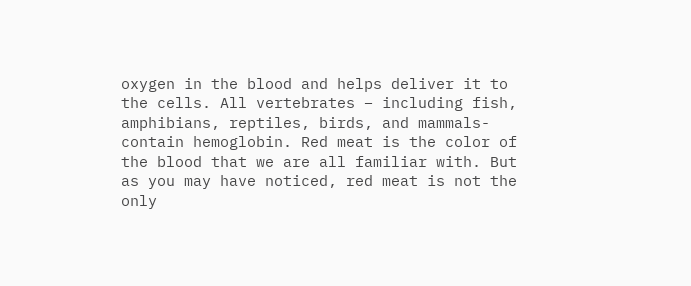oxygen in the blood and helps deliver it to the cells. All vertebrates – including fish, amphibians, reptiles, birds, and mammals- contain hemoglobin. Red meat is the color of the blood that we are all familiar with. But as you may have noticed, red meat is not the only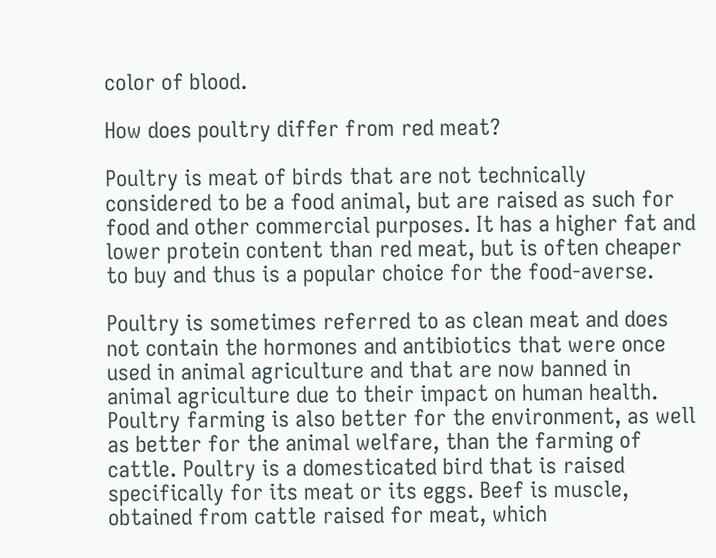color of blood.

How does poultry differ from red meat?

Poultry is meat of birds that are not technically considered to be a food animal, but are raised as such for food and other commercial purposes. It has a higher fat and lower protein content than red meat, but is often cheaper to buy and thus is a popular choice for the food-averse.

Poultry is sometimes referred to as clean meat and does not contain the hormones and antibiotics that were once used in animal agriculture and that are now banned in animal agriculture due to their impact on human health. Poultry farming is also better for the environment, as well as better for the animal welfare, than the farming of cattle. Poultry is a domesticated bird that is raised specifically for its meat or its eggs. Beef is muscle, obtained from cattle raised for meat, which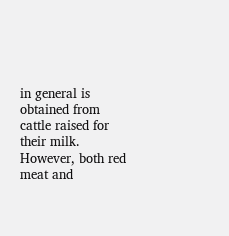in general is obtained from cattle raised for their milk. However, both red meat and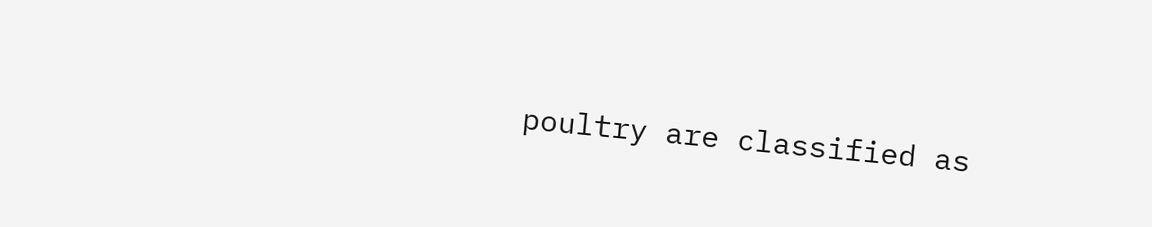poultry are classified as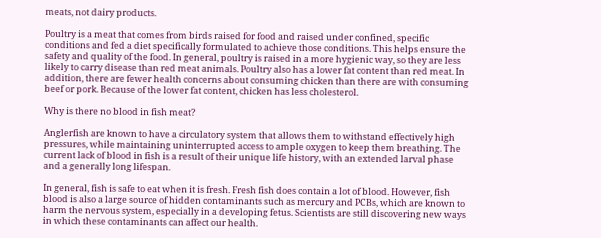meats, not dairy products.

Poultry is a meat that comes from birds raised for food and raised under confined, specific conditions and fed a diet specifically formulated to achieve those conditions. This helps ensure the safety and quality of the food. In general, poultry is raised in a more hygienic way, so they are less likely to carry disease than red meat animals. Poultry also has a lower fat content than red meat. In addition, there are fewer health concerns about consuming chicken than there are with consuming beef or pork. Because of the lower fat content, chicken has less cholesterol.

Why is there no blood in fish meat?

Anglerfish are known to have a circulatory system that allows them to withstand effectively high pressures, while maintaining uninterrupted access to ample oxygen to keep them breathing. The current lack of blood in fish is a result of their unique life history, with an extended larval phase and a generally long lifespan.

In general, fish is safe to eat when it is fresh. Fresh fish does contain a lot of blood. However, fish blood is also a large source of hidden contaminants such as mercury and PCBs, which are known to harm the nervous system, especially in a developing fetus. Scientists are still discovering new ways in which these contaminants can affect our health.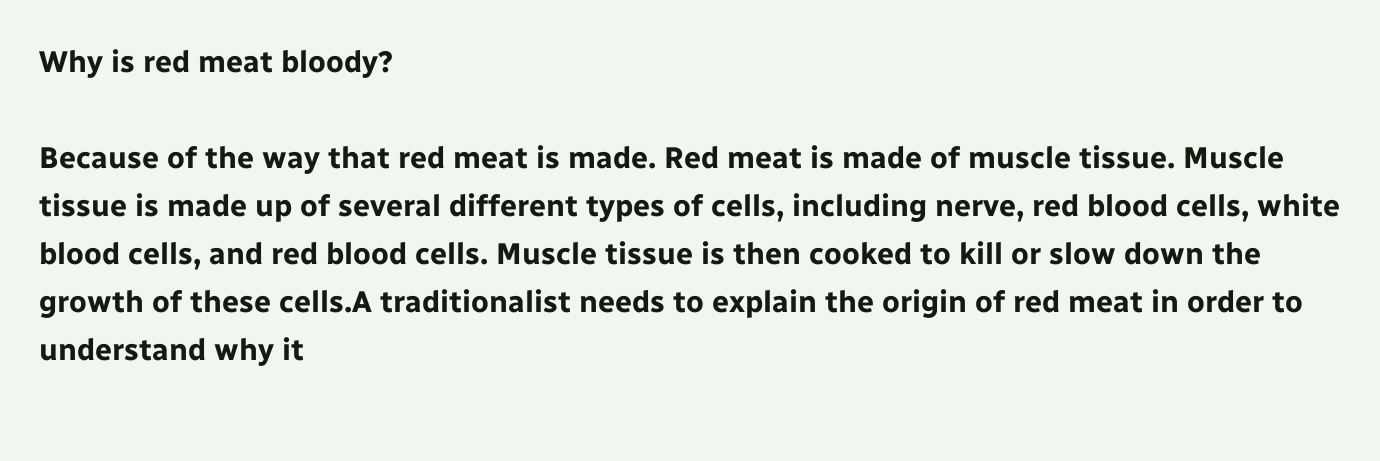Why is red meat bloody?

Because of the way that red meat is made. Red meat is made of muscle tissue. Muscle tissue is made up of several different types of cells, including nerve, red blood cells, white blood cells, and red blood cells. Muscle tissue is then cooked to kill or slow down the growth of these cells.A traditionalist needs to explain the origin of red meat in order to understand why it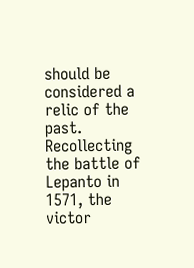should be considered a relic of the past. Recollecting the battle of Lepanto in 1571, the victor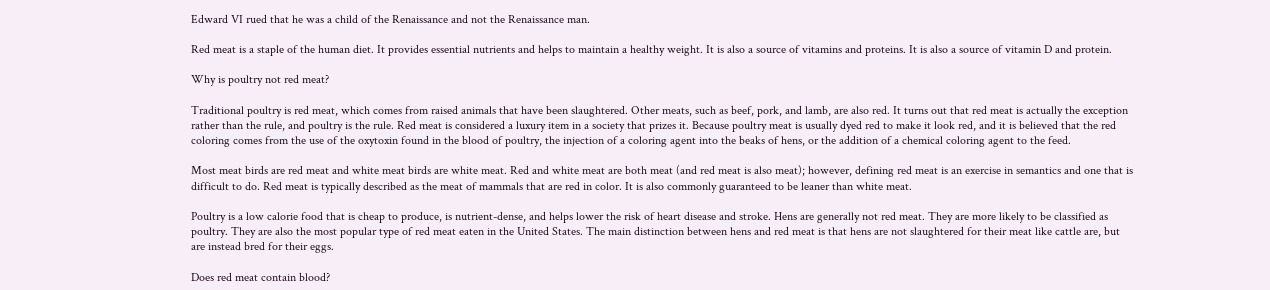Edward VI rued that he was a child of the Renaissance and not the Renaissance man.

Red meat is a staple of the human diet. It provides essential nutrients and helps to maintain a healthy weight. It is also a source of vitamins and proteins. It is also a source of vitamin D and protein.

Why is poultry not red meat?

Traditional poultry is red meat, which comes from raised animals that have been slaughtered. Other meats, such as beef, pork, and lamb, are also red. It turns out that red meat is actually the exception rather than the rule, and poultry is the rule. Red meat is considered a luxury item in a society that prizes it. Because poultry meat is usually dyed red to make it look red, and it is believed that the red coloring comes from the use of the oxytoxin found in the blood of poultry, the injection of a coloring agent into the beaks of hens, or the addition of a chemical coloring agent to the feed.

Most meat birds are red meat and white meat birds are white meat. Red and white meat are both meat (and red meat is also meat); however, defining red meat is an exercise in semantics and one that is difficult to do. Red meat is typically described as the meat of mammals that are red in color. It is also commonly guaranteed to be leaner than white meat.

Poultry is a low calorie food that is cheap to produce, is nutrient-dense, and helps lower the risk of heart disease and stroke. Hens are generally not red meat. They are more likely to be classified as poultry. They are also the most popular type of red meat eaten in the United States. The main distinction between hens and red meat is that hens are not slaughtered for their meat like cattle are, but are instead bred for their eggs.

Does red meat contain blood?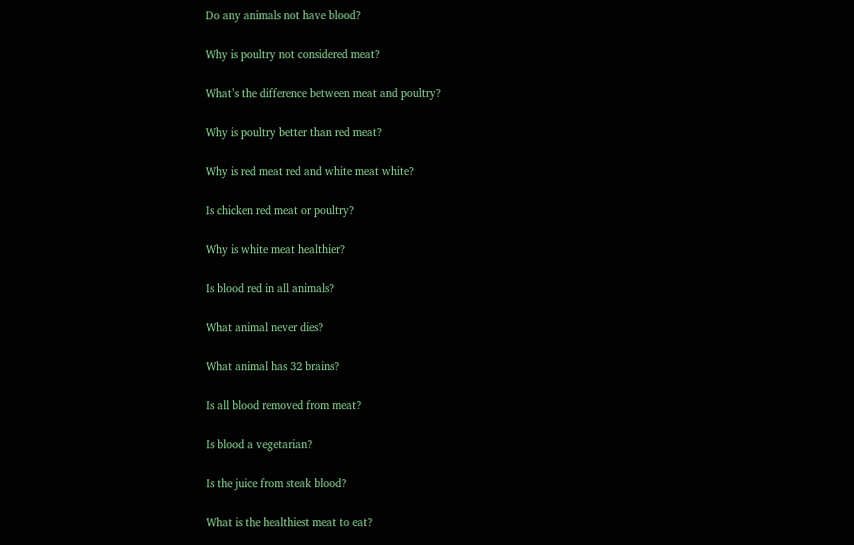Do any animals not have blood?

Why is poultry not considered meat?

What’s the difference between meat and poultry?

Why is poultry better than red meat?

Why is red meat red and white meat white?

Is chicken red meat or poultry?

Why is white meat healthier?

Is blood red in all animals?

What animal never dies?

What animal has 32 brains?

Is all blood removed from meat?

Is blood a vegetarian?

Is the juice from steak blood?

What is the healthiest meat to eat?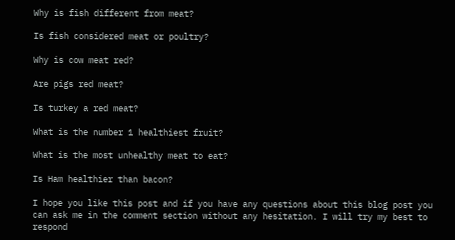Why is fish different from meat?

Is fish considered meat or poultry?

Why is cow meat red?

Are pigs red meat?

Is turkey a red meat?

What is the number 1 healthiest fruit?

What is the most unhealthy meat to eat?

Is Ham healthier than bacon?

I hope you like this post and if you have any questions about this blog post you can ask me in the comment section without any hesitation. I will try my best to respond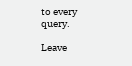to every query.

Leave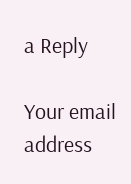a Reply

Your email address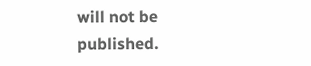will not be published.